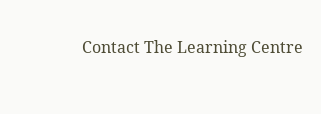Contact The Learning Centre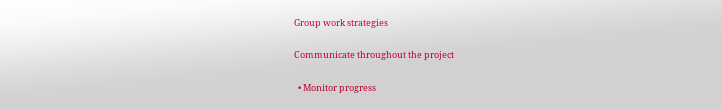Group work strategies

Communicate throughout the project

  • Monitor progress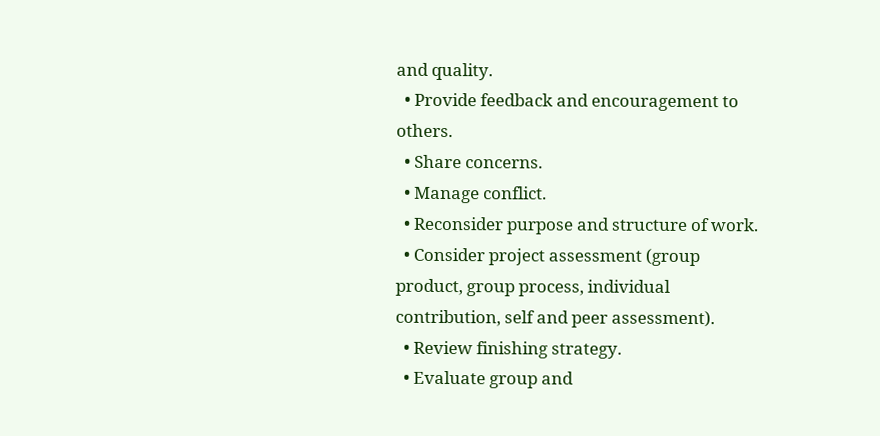and quality.
  • Provide feedback and encouragement to others.
  • Share concerns.
  • Manage conflict.
  • Reconsider purpose and structure of work.
  • Consider project assessment (group product, group process, individual contribution, self and peer assessment).
  • Review finishing strategy.
  • Evaluate group and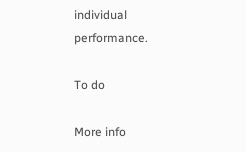individual performance.

To do

More info